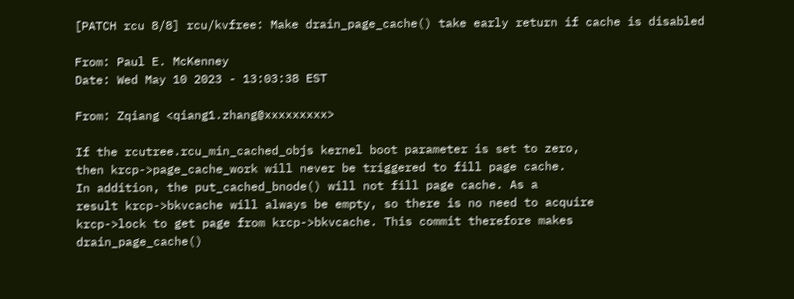[PATCH rcu 8/8] rcu/kvfree: Make drain_page_cache() take early return if cache is disabled

From: Paul E. McKenney
Date: Wed May 10 2023 - 13:03:38 EST

From: Zqiang <qiang1.zhang@xxxxxxxxx>

If the rcutree.rcu_min_cached_objs kernel boot parameter is set to zero,
then krcp->page_cache_work will never be triggered to fill page cache.
In addition, the put_cached_bnode() will not fill page cache. As a
result krcp->bkvcache will always be empty, so there is no need to acquire
krcp->lock to get page from krcp->bkvcache. This commit therefore makes
drain_page_cache()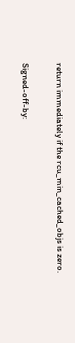return immediately if the rcu_min_cached_objs is zero.

Signed-off-by: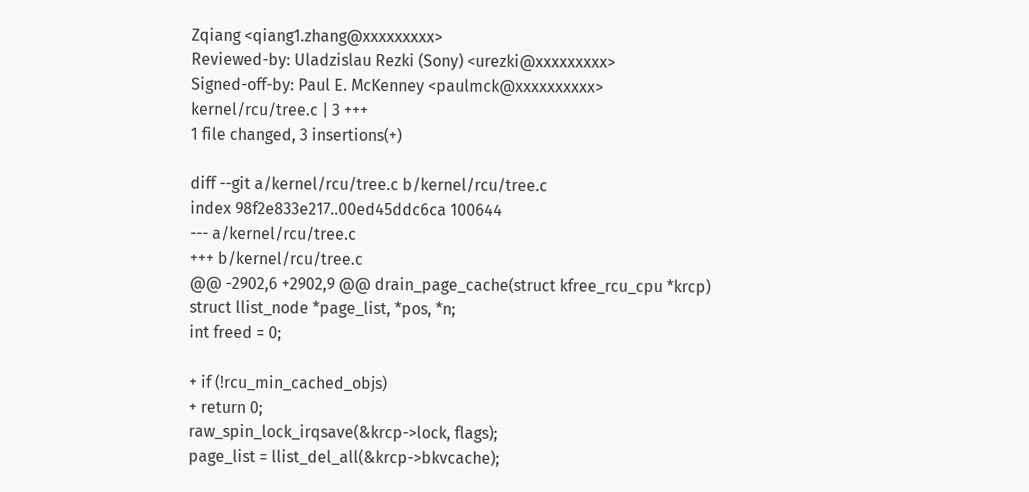Zqiang <qiang1.zhang@xxxxxxxxx>
Reviewed-by: Uladzislau Rezki (Sony) <urezki@xxxxxxxxx>
Signed-off-by: Paul E. McKenney <paulmck@xxxxxxxxxx>
kernel/rcu/tree.c | 3 +++
1 file changed, 3 insertions(+)

diff --git a/kernel/rcu/tree.c b/kernel/rcu/tree.c
index 98f2e833e217..00ed45ddc6ca 100644
--- a/kernel/rcu/tree.c
+++ b/kernel/rcu/tree.c
@@ -2902,6 +2902,9 @@ drain_page_cache(struct kfree_rcu_cpu *krcp)
struct llist_node *page_list, *pos, *n;
int freed = 0;

+ if (!rcu_min_cached_objs)
+ return 0;
raw_spin_lock_irqsave(&krcp->lock, flags);
page_list = llist_del_all(&krcp->bkvcache);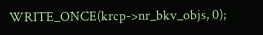WRITE_ONCE(krcp->nr_bkv_objs, 0);